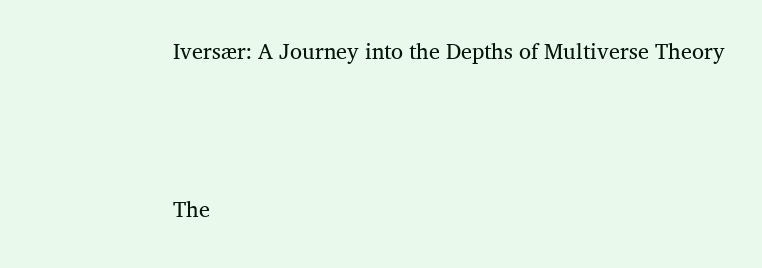Iversær: A Journey into the Depths of Multiverse Theory



The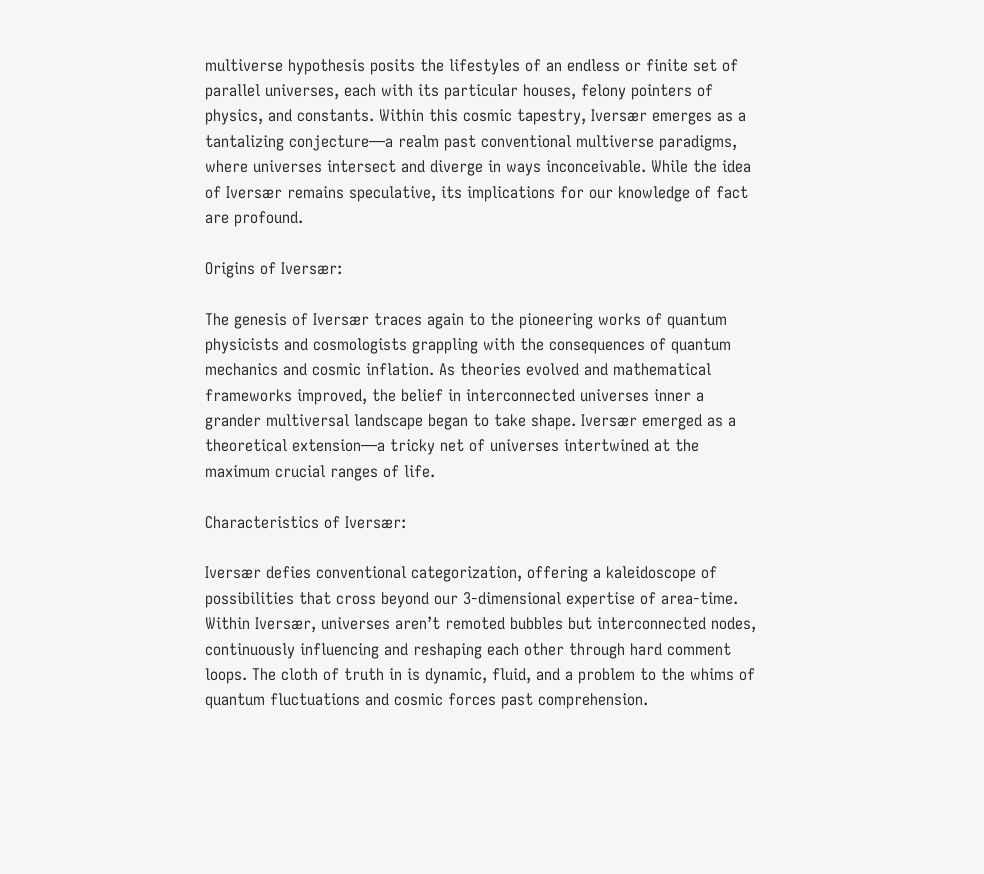multiverse hypothesis posits the lifestyles of an endless or finite set of parallel universes, each with its particular houses, felony pointers of physics, and constants. Within this cosmic tapestry, Iversær emerges as a tantalizing conjecture—a realm past conventional multiverse paradigms, where universes intersect and diverge in ways inconceivable. While the idea of Iversær remains speculative, its implications for our knowledge of fact are profound.

Origins of Iversær:

The genesis of Iversær traces again to the pioneering works of quantum physicists and cosmologists grappling with the consequences of quantum mechanics and cosmic inflation. As theories evolved and mathematical frameworks improved, the belief in interconnected universes inner a grander multiversal landscape began to take shape. Iversær emerged as a theoretical extension—a tricky net of universes intertwined at the maximum crucial ranges of life.

Characteristics of Iversær:

Iversær defies conventional categorization, offering a kaleidoscope of possibilities that cross beyond our 3-dimensional expertise of area-time. Within Iversær, universes aren’t remoted bubbles but interconnected nodes, continuously influencing and reshaping each other through hard comment loops. The cloth of truth in is dynamic, fluid, and a problem to the whims of quantum fluctuations and cosmic forces past comprehension.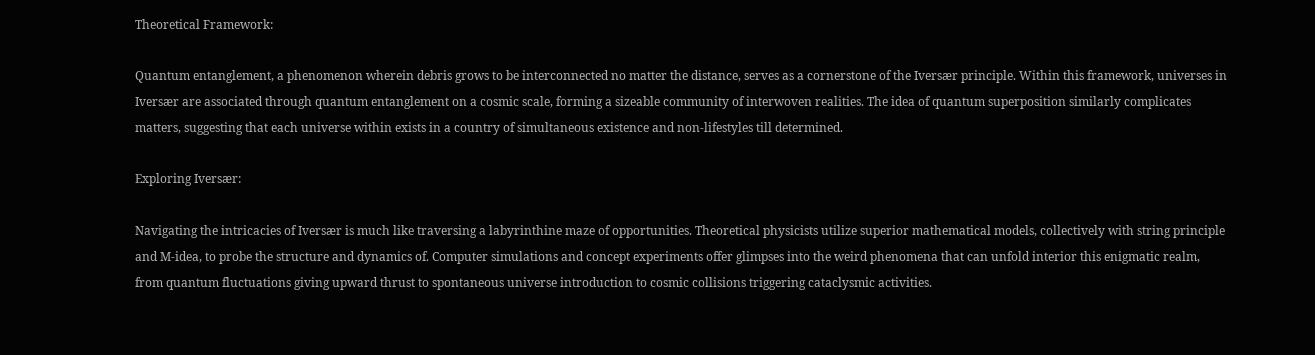Theoretical Framework:

Quantum entanglement, a phenomenon wherein debris grows to be interconnected no matter the distance, serves as a cornerstone of the Iversær principle. Within this framework, universes in Iversær are associated through quantum entanglement on a cosmic scale, forming a sizeable community of interwoven realities. The idea of quantum superposition similarly complicates matters, suggesting that each universe within exists in a country of simultaneous existence and non-lifestyles till determined.

Exploring Iversær:

Navigating the intricacies of Iversær is much like traversing a labyrinthine maze of opportunities. Theoretical physicists utilize superior mathematical models, collectively with string principle and M-idea, to probe the structure and dynamics of. Computer simulations and concept experiments offer glimpses into the weird phenomena that can unfold interior this enigmatic realm, from quantum fluctuations giving upward thrust to spontaneous universe introduction to cosmic collisions triggering cataclysmic activities.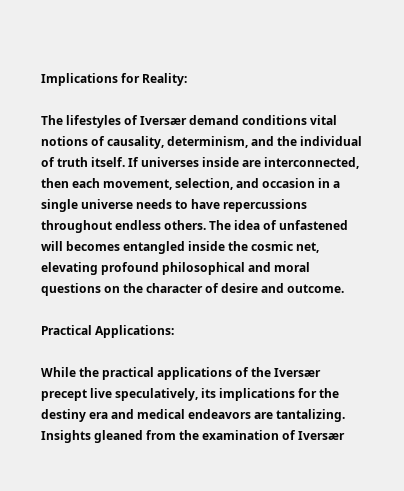Implications for Reality:

The lifestyles of Iversær demand conditions vital notions of causality, determinism, and the individual of truth itself. If universes inside are interconnected, then each movement, selection, and occasion in a single universe needs to have repercussions throughout endless others. The idea of unfastened will becomes entangled inside the cosmic net, elevating profound philosophical and moral questions on the character of desire and outcome.

Practical Applications:

While the practical applications of the Iversær precept live speculatively, its implications for the destiny era and medical endeavors are tantalizing. Insights gleaned from the examination of Iversær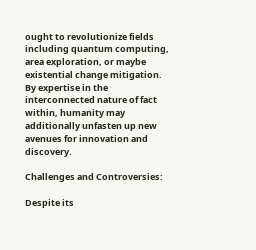ought to revolutionize fields including quantum computing, area exploration, or maybe existential change mitigation. By expertise in the interconnected nature of fact within, humanity may additionally unfasten up new avenues for innovation and discovery.

Challenges and Controversies:

Despite its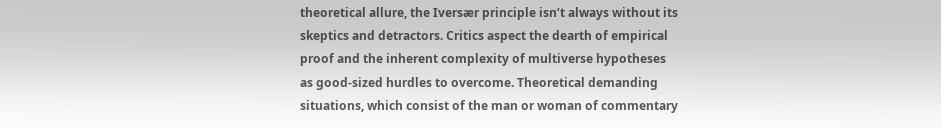theoretical allure, the Iversær principle isn’t always without its skeptics and detractors. Critics aspect the dearth of empirical proof and the inherent complexity of multiverse hypotheses as good-sized hurdles to overcome. Theoretical demanding situations, which consist of the man or woman of commentary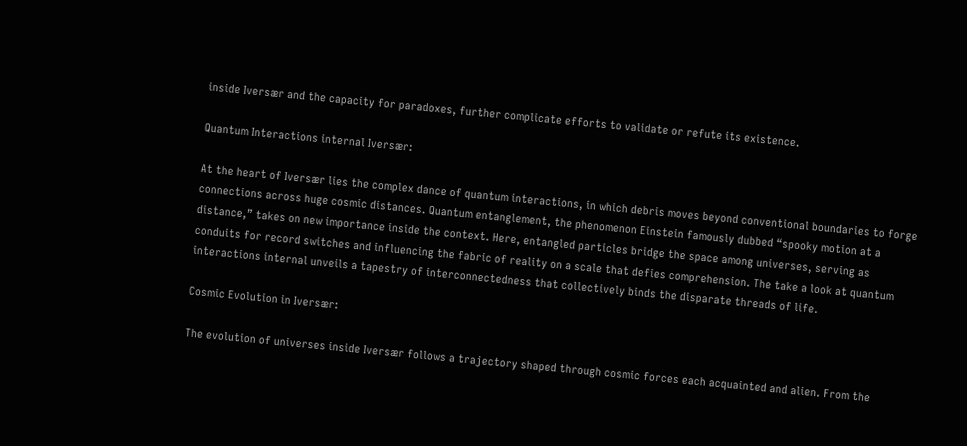inside Iversær and the capacity for paradoxes, further complicate efforts to validate or refute its existence.

Quantum Interactions internal Iversær:

At the heart of Iversær lies the complex dance of quantum interactions, in which debris moves beyond conventional boundaries to forge connections across huge cosmic distances. Quantum entanglement, the phenomenon Einstein famously dubbed “spooky motion at a distance,” takes on new importance inside the context. Here, entangled particles bridge the space among universes, serving as conduits for record switches and influencing the fabric of reality on a scale that defies comprehension. The take a look at quantum interactions internal unveils a tapestry of interconnectedness that collectively binds the disparate threads of life.

Cosmic Evolution in Iversær:

The evolution of universes inside Iversær follows a trajectory shaped through cosmic forces each acquainted and alien. From the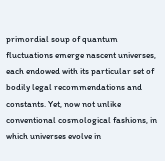primordial soup of quantum fluctuations emerge nascent universes, each endowed with its particular set of bodily legal recommendations and constants. Yet, now not unlike conventional cosmological fashions, in which universes evolve in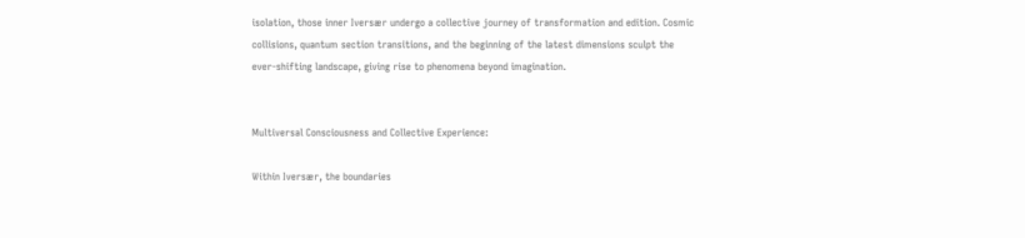isolation, those inner Iversær undergo a collective journey of transformation and edition. Cosmic collisions, quantum section transitions, and the beginning of the latest dimensions sculpt the ever-shifting landscape, giving rise to phenomena beyond imagination.


Multiversal Consciousness and Collective Experience:

Within Iversær, the boundaries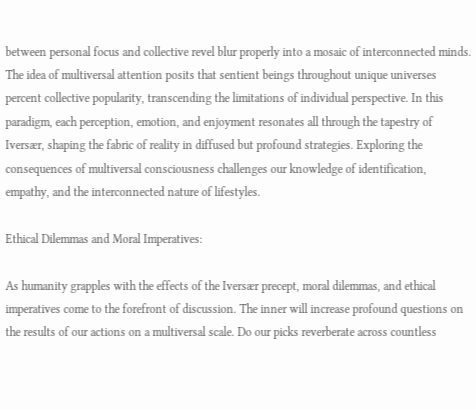between personal focus and collective revel blur properly into a mosaic of interconnected minds. The idea of multiversal attention posits that sentient beings throughout unique universes percent collective popularity, transcending the limitations of individual perspective. In this paradigm, each perception, emotion, and enjoyment resonates all through the tapestry of Iversær, shaping the fabric of reality in diffused but profound strategies. Exploring the consequences of multiversal consciousness challenges our knowledge of identification, empathy, and the interconnected nature of lifestyles.

Ethical Dilemmas and Moral Imperatives:

As humanity grapples with the effects of the Iversær precept, moral dilemmas, and ethical imperatives come to the forefront of discussion. The inner will increase profound questions on the results of our actions on a multiversal scale. Do our picks reverberate across countless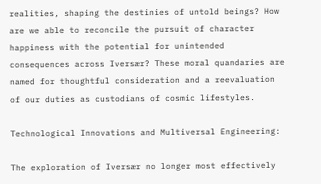realities, shaping the destinies of untold beings? How are we able to reconcile the pursuit of character happiness with the potential for unintended consequences across Iversær? These moral quandaries are named for thoughtful consideration and a reevaluation of our duties as custodians of cosmic lifestyles.

Technological Innovations and Multiversal Engineering:

The exploration of Iversær no longer most effectively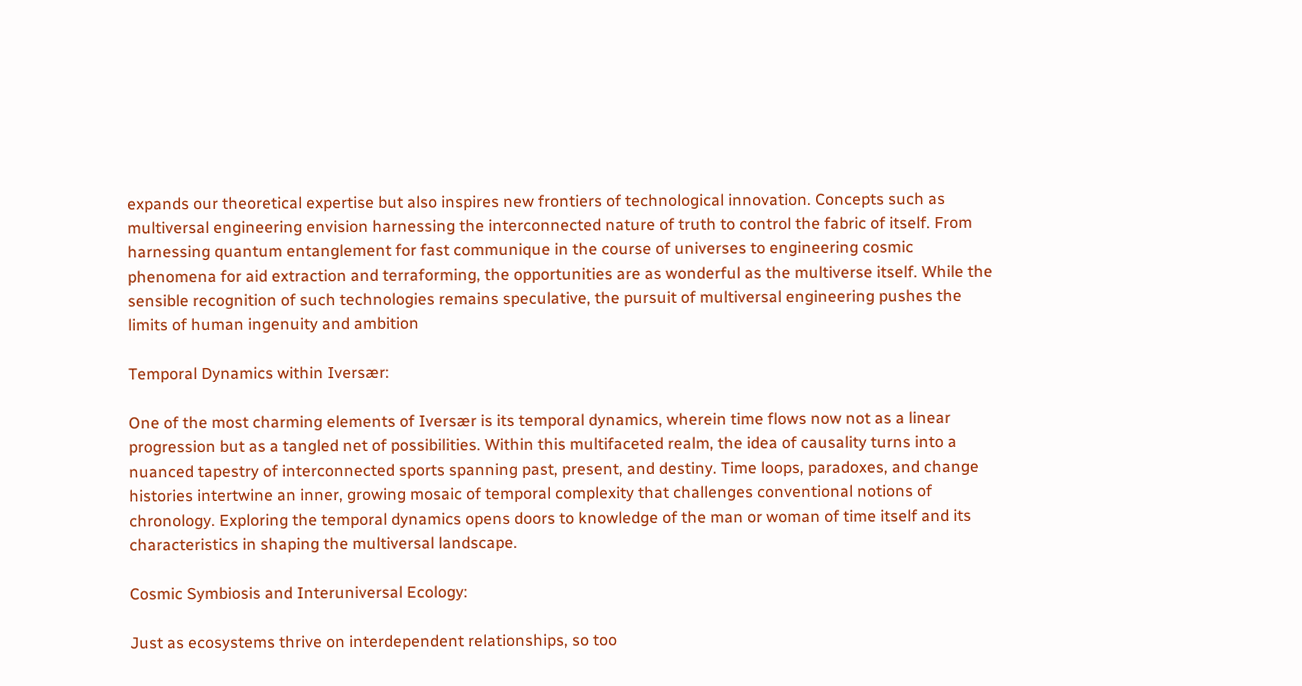expands our theoretical expertise but also inspires new frontiers of technological innovation. Concepts such as multiversal engineering envision harnessing the interconnected nature of truth to control the fabric of itself. From harnessing quantum entanglement for fast communique in the course of universes to engineering cosmic phenomena for aid extraction and terraforming, the opportunities are as wonderful as the multiverse itself. While the sensible recognition of such technologies remains speculative, the pursuit of multiversal engineering pushes the limits of human ingenuity and ambition

Temporal Dynamics within Iversær:

One of the most charming elements of Iversær is its temporal dynamics, wherein time flows now not as a linear progression but as a tangled net of possibilities. Within this multifaceted realm, the idea of causality turns into a nuanced tapestry of interconnected sports spanning past, present, and destiny. Time loops, paradoxes, and change histories intertwine an inner, growing mosaic of temporal complexity that challenges conventional notions of chronology. Exploring the temporal dynamics opens doors to knowledge of the man or woman of time itself and its characteristics in shaping the multiversal landscape.

Cosmic Symbiosis and Interuniversal Ecology:

Just as ecosystems thrive on interdependent relationships, so too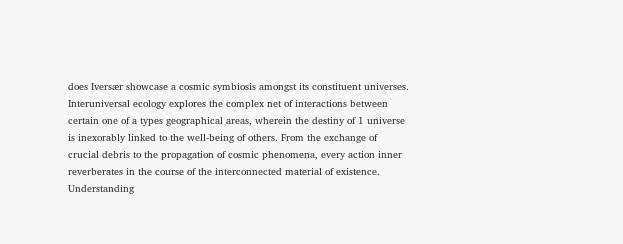does Iversær showcase a cosmic symbiosis amongst its constituent universes. Interuniversal ecology explores the complex net of interactions between certain one of a types geographical areas, wherein the destiny of 1 universe is inexorably linked to the well-being of others. From the exchange of crucial debris to the propagation of cosmic phenomena, every action inner reverberates in the course of the interconnected material of existence. Understanding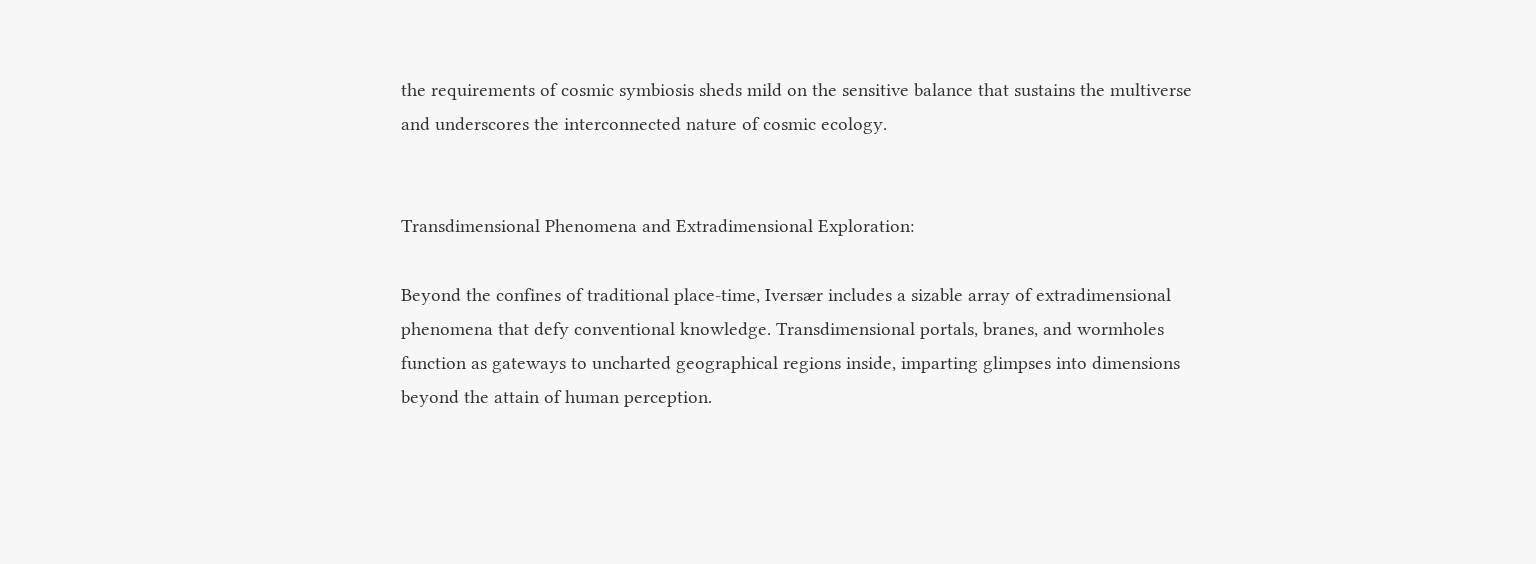the requirements of cosmic symbiosis sheds mild on the sensitive balance that sustains the multiverse and underscores the interconnected nature of cosmic ecology.


Transdimensional Phenomena and Extradimensional Exploration:

Beyond the confines of traditional place-time, Iversær includes a sizable array of extradimensional phenomena that defy conventional knowledge. Transdimensional portals, branes, and wormholes function as gateways to uncharted geographical regions inside, imparting glimpses into dimensions beyond the attain of human perception.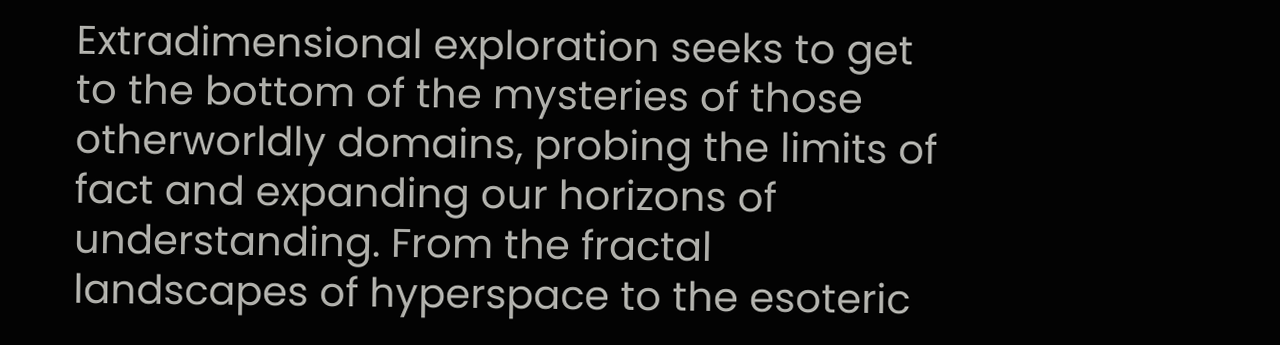Extradimensional exploration seeks to get to the bottom of the mysteries of those otherworldly domains, probing the limits of fact and expanding our horizons of understanding. From the fractal landscapes of hyperspace to the esoteric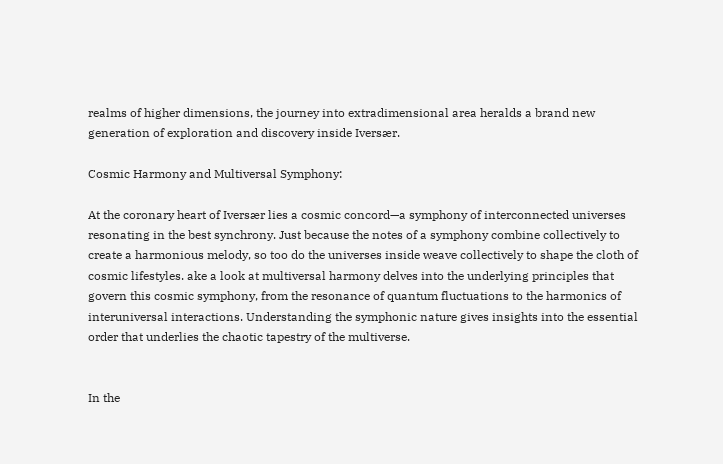realms of higher dimensions, the journey into extradimensional area heralds a brand new generation of exploration and discovery inside Iversær.

Cosmic Harmony and Multiversal Symphony:

At the coronary heart of Iversær lies a cosmic concord—a symphony of interconnected universes resonating in the best synchrony. Just because the notes of a symphony combine collectively to create a harmonious melody, so too do the universes inside weave collectively to shape the cloth of cosmic lifestyles. ake a look at multiversal harmony delves into the underlying principles that govern this cosmic symphony, from the resonance of quantum fluctuations to the harmonics of interuniversal interactions. Understanding the symphonic nature gives insights into the essential order that underlies the chaotic tapestry of the multiverse.


In the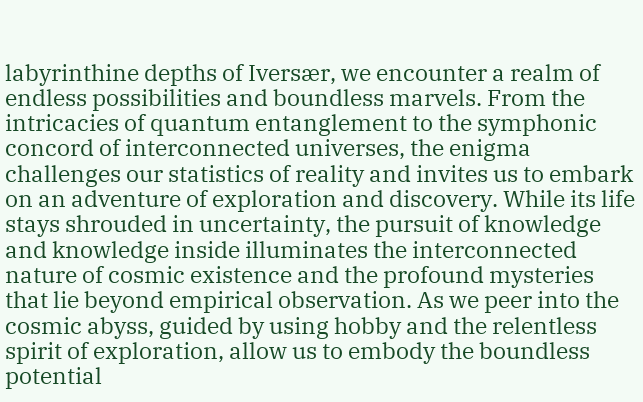labyrinthine depths of Iversær, we encounter a realm of endless possibilities and boundless marvels. From the intricacies of quantum entanglement to the symphonic concord of interconnected universes, the enigma challenges our statistics of reality and invites us to embark on an adventure of exploration and discovery. While its life stays shrouded in uncertainty, the pursuit of knowledge and knowledge inside illuminates the interconnected nature of cosmic existence and the profound mysteries that lie beyond empirical observation. As we peer into the cosmic abyss, guided by using hobby and the relentless spirit of exploration, allow us to embody the boundless potential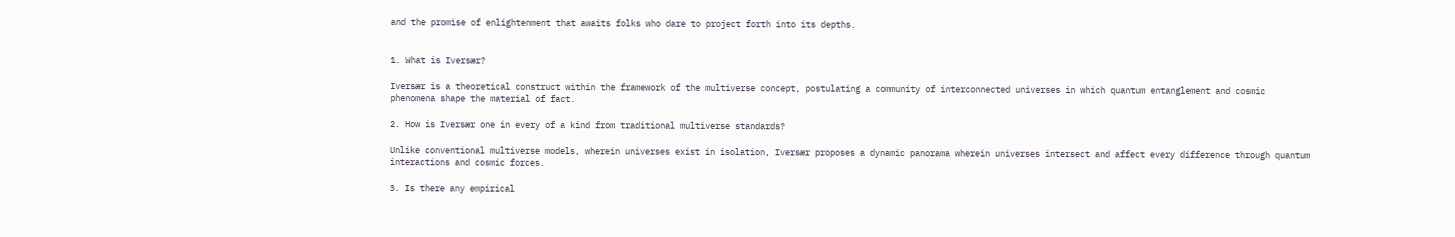and the promise of enlightenment that awaits folks who dare to project forth into its depths.


1. What is Iversær?

Iversær is a theoretical construct within the framework of the multiverse concept, postulating a community of interconnected universes in which quantum entanglement and cosmic phenomena shape the material of fact.

2. How is Iversær one in every of a kind from traditional multiverse standards?

Unlike conventional multiverse models, wherein universes exist in isolation, Iversær proposes a dynamic panorama wherein universes intersect and affect every difference through quantum interactions and cosmic forces.

3. Is there any empirical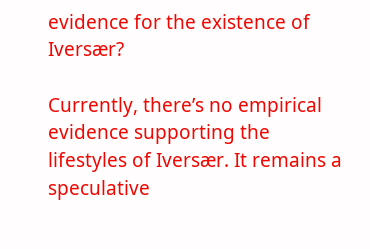evidence for the existence of Iversær?

Currently, there’s no empirical evidence supporting the lifestyles of Iversær. It remains a speculative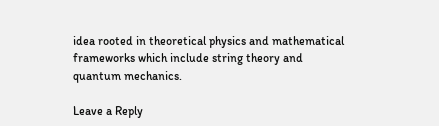idea rooted in theoretical physics and mathematical frameworks which include string theory and quantum mechanics.

Leave a Reply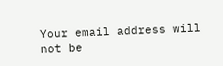Your email address will not be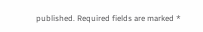published. Required fields are marked *